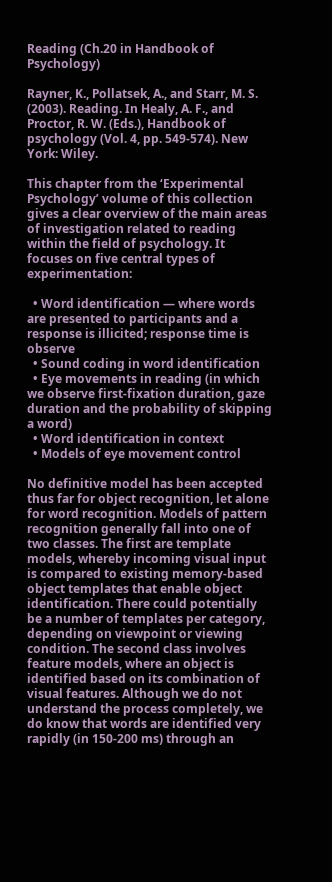Reading (Ch.20 in Handbook of Psychology)

Rayner, K., Pollatsek, A., and Starr, M. S. (2003). Reading. In Healy, A. F., and Proctor, R. W. (Eds.), Handbook of psychology (Vol. 4, pp. 549-574). New York: Wiley.

This chapter from the ‘Experimental Psychology’ volume of this collection gives a clear overview of the main areas of investigation related to reading within the field of psychology. It focuses on five central types of experimentation:

  • Word identification — where words are presented to participants and a response is illicited; response time is observe
  • Sound coding in word identification
  • Eye movements in reading (in which we observe first-fixation duration, gaze duration and the probability of skipping a word)
  • Word identification in context
  • Models of eye movement control

No definitive model has been accepted thus far for object recognition, let alone for word recognition. Models of pattern recognition generally fall into one of two classes. The first are template models, whereby incoming visual input is compared to existing memory-based object templates that enable object identification. There could potentially be a number of templates per category, depending on viewpoint or viewing condition. The second class involves feature models, where an object is identified based on its combination of visual features. Although we do not understand the process completely, we do know that words are identified very rapidly (in 150-200 ms) through an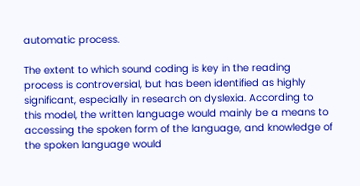automatic process.

The extent to which sound coding is key in the reading process is controversial, but has been identified as highly significant, especially in research on dyslexia. According to this model, the written language would mainly be a means to accessing the spoken form of the language, and knowledge of the spoken language would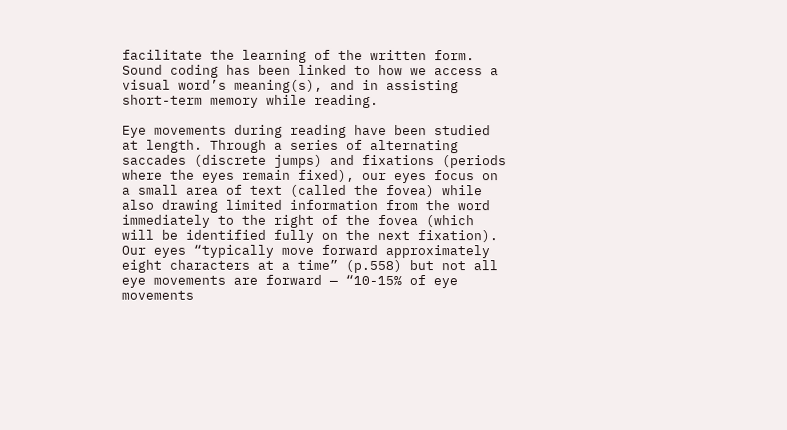facilitate the learning of the written form. Sound coding has been linked to how we access a visual word’s meaning(s), and in assisting short-term memory while reading.

Eye movements during reading have been studied at length. Through a series of alternating saccades (discrete jumps) and fixations (periods where the eyes remain fixed), our eyes focus on a small area of text (called the fovea) while also drawing limited information from the word immediately to the right of the fovea (which will be identified fully on the next fixation). Our eyes “typically move forward approximately eight characters at a time” (p.558) but not all eye movements are forward — “10-15% of eye movements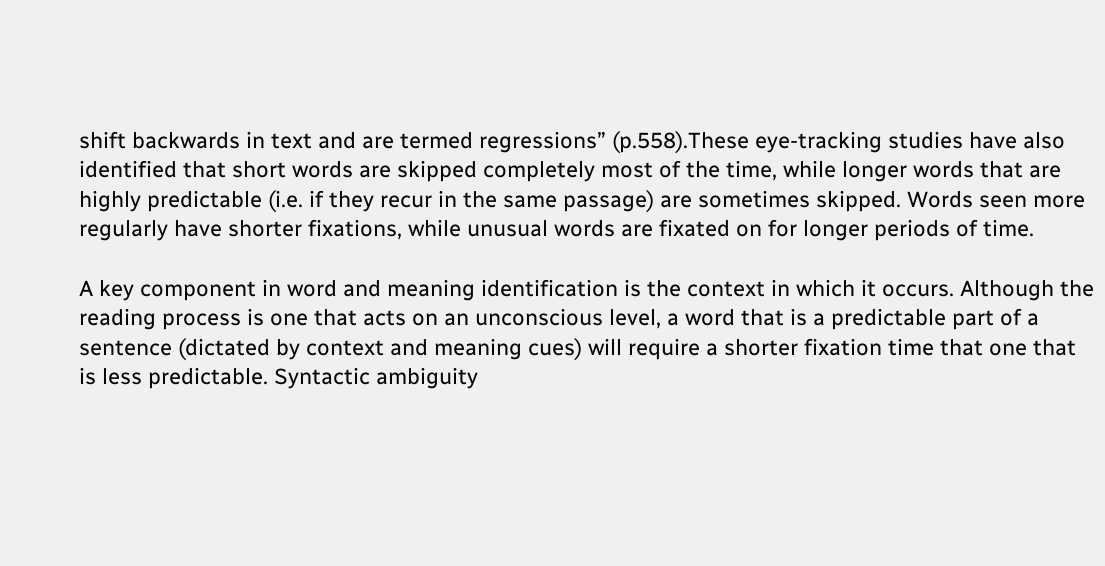shift backwards in text and are termed regressions” (p.558).These eye-tracking studies have also identified that short words are skipped completely most of the time, while longer words that are highly predictable (i.e. if they recur in the same passage) are sometimes skipped. Words seen more regularly have shorter fixations, while unusual words are fixated on for longer periods of time.

A key component in word and meaning identification is the context in which it occurs. Although the reading process is one that acts on an unconscious level, a word that is a predictable part of a sentence (dictated by context and meaning cues) will require a shorter fixation time that one that is less predictable. Syntactic ambiguity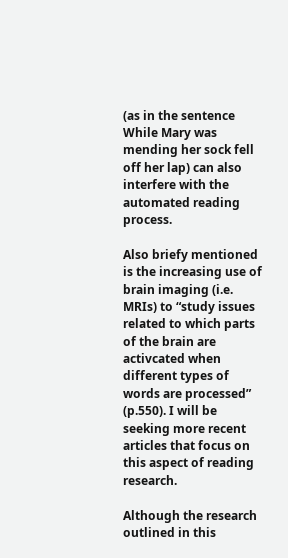(as in the sentence While Mary was mending her sock fell off her lap) can also interfere with the automated reading process.

Also briefy mentioned is the increasing use of brain imaging (i.e. MRIs) to “study issues related to which parts of the brain are activcated when different types of words are processed” (p.550). I will be seeking more recent articles that focus on this aspect of reading research.

Although the research outlined in this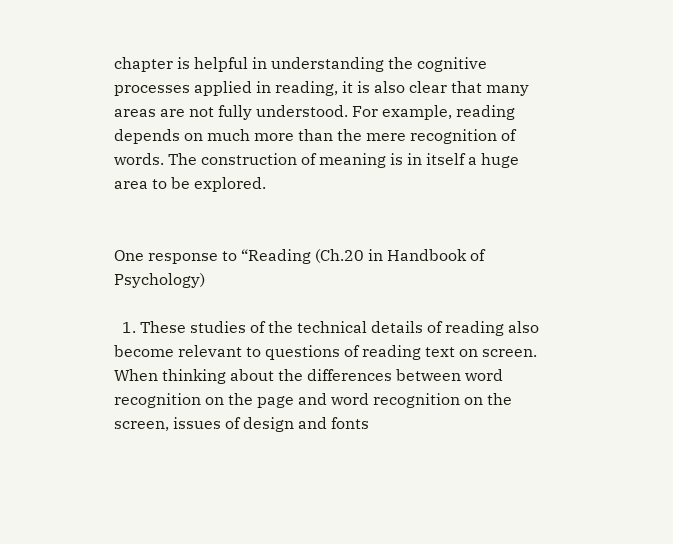chapter is helpful in understanding the cognitive processes applied in reading, it is also clear that many areas are not fully understood. For example, reading depends on much more than the mere recognition of words. The construction of meaning is in itself a huge area to be explored.


One response to “Reading (Ch.20 in Handbook of Psychology)

  1. These studies of the technical details of reading also become relevant to questions of reading text on screen. When thinking about the differences between word recognition on the page and word recognition on the screen, issues of design and fonts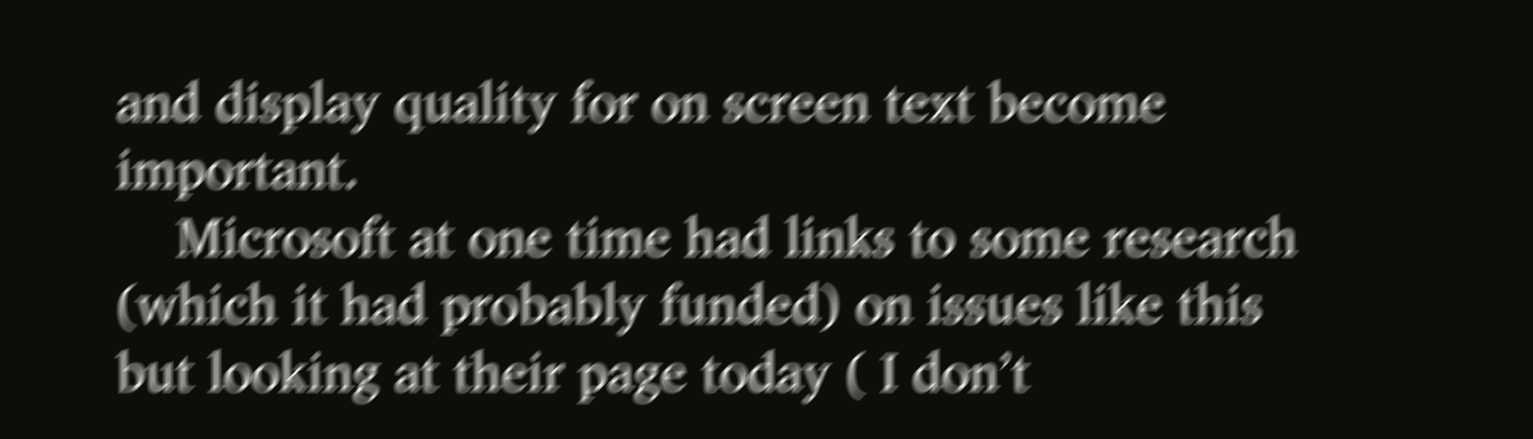and display quality for on screen text become important.
    Microsoft at one time had links to some research (which it had probably funded) on issues like this but looking at their page today ( I don’t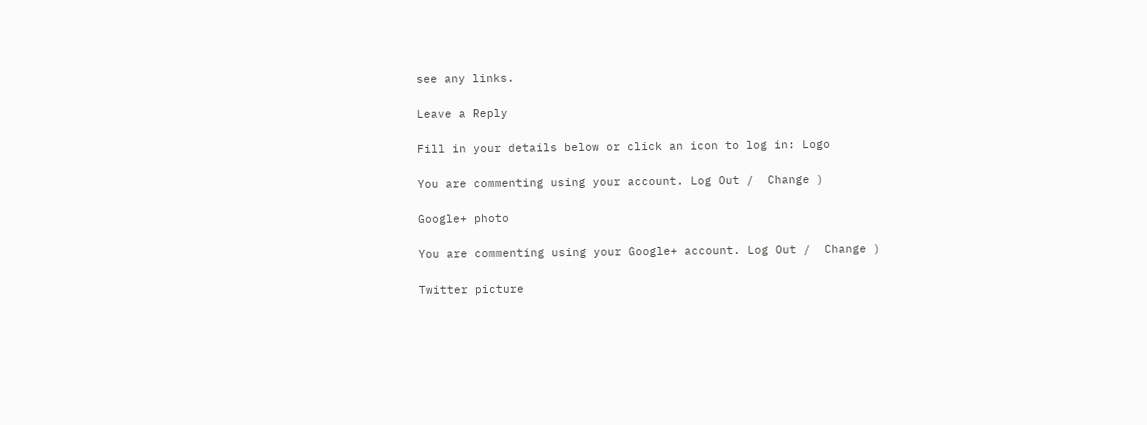see any links.

Leave a Reply

Fill in your details below or click an icon to log in: Logo

You are commenting using your account. Log Out /  Change )

Google+ photo

You are commenting using your Google+ account. Log Out /  Change )

Twitter picture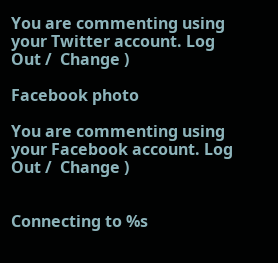You are commenting using your Twitter account. Log Out /  Change )

Facebook photo

You are commenting using your Facebook account. Log Out /  Change )


Connecting to %s